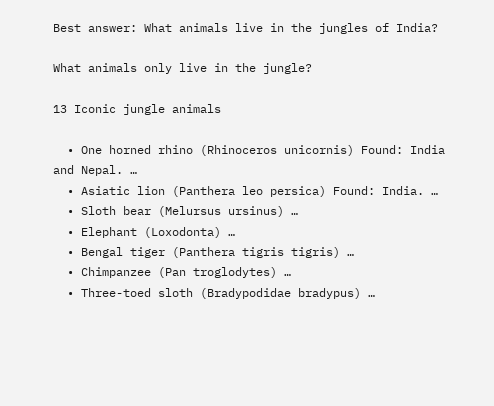Best answer: What animals live in the jungles of India?

What animals only live in the jungle?

13 Iconic jungle animals

  • One horned rhino (Rhinoceros unicornis) Found: India and Nepal. …
  • Asiatic lion (Panthera leo persica) Found: India. …
  • Sloth bear (Melursus ursinus) …
  • Elephant (Loxodonta) …
  • Bengal tiger (Panthera tigris tigris) …
  • Chimpanzee (Pan troglodytes) …
  • Three-toed sloth (Bradypodidae bradypus) …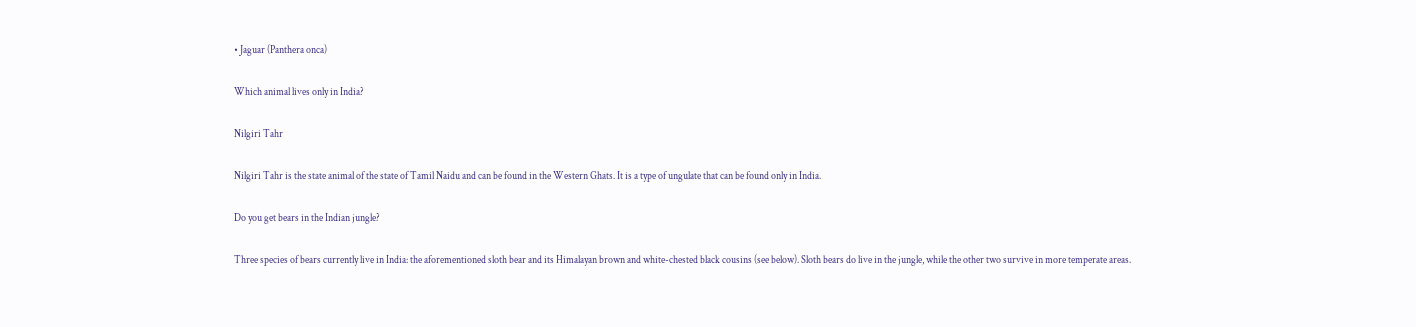• Jaguar (Panthera onca)

Which animal lives only in India?

Nilgiri Tahr

Nilgiri Tahr is the state animal of the state of Tamil Naidu and can be found in the Western Ghats. It is a type of ungulate that can be found only in India.

Do you get bears in the Indian jungle?

Three species of bears currently live in India: the aforementioned sloth bear and its Himalayan brown and white-chested black cousins (see below). Sloth bears do live in the jungle, while the other two survive in more temperate areas.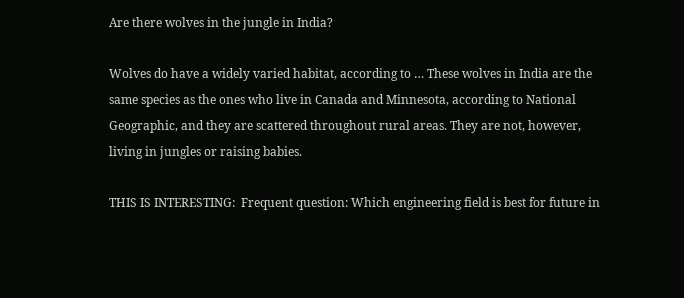Are there wolves in the jungle in India?

Wolves do have a widely varied habitat, according to … These wolves in India are the same species as the ones who live in Canada and Minnesota, according to National Geographic, and they are scattered throughout rural areas. They are not, however, living in jungles or raising babies.

THIS IS INTERESTING:  Frequent question: Which engineering field is best for future in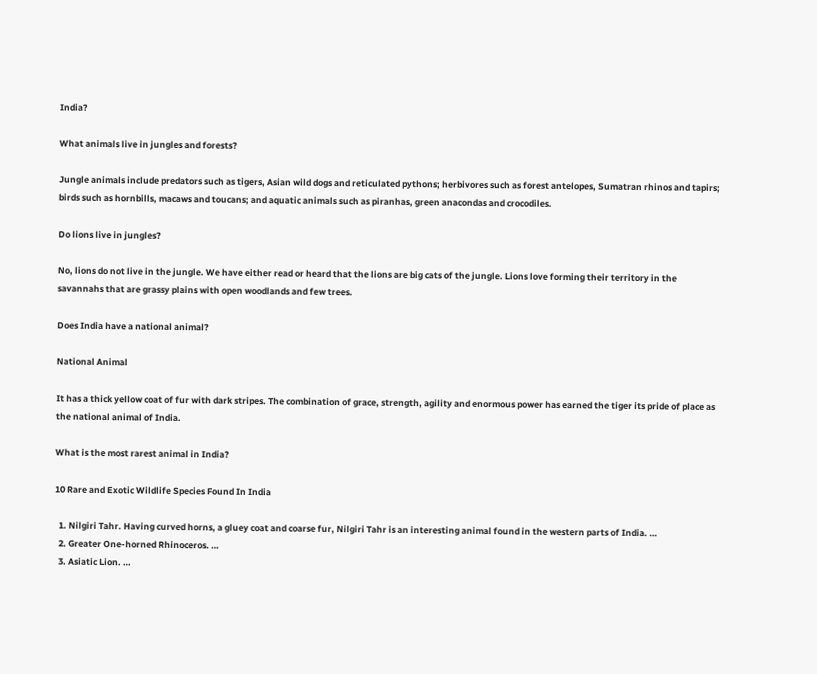India?

What animals live in jungles and forests?

Jungle animals include predators such as tigers, Asian wild dogs and reticulated pythons; herbivores such as forest antelopes, Sumatran rhinos and tapirs; birds such as hornbills, macaws and toucans; and aquatic animals such as piranhas, green anacondas and crocodiles.

Do lions live in jungles?

No, lions do not live in the jungle. We have either read or heard that the lions are big cats of the jungle. Lions love forming their territory in the savannahs that are grassy plains with open woodlands and few trees.

Does India have a national animal?

National Animal

It has a thick yellow coat of fur with dark stripes. The combination of grace, strength, agility and enormous power has earned the tiger its pride of place as the national animal of India.

What is the most rarest animal in India?

10 Rare and Exotic Wildlife Species Found In India

  1. Nilgiri Tahr. Having curved horns, a gluey coat and coarse fur, Nilgiri Tahr is an interesting animal found in the western parts of India. …
  2. Greater One-horned Rhinoceros. …
  3. Asiatic Lion. …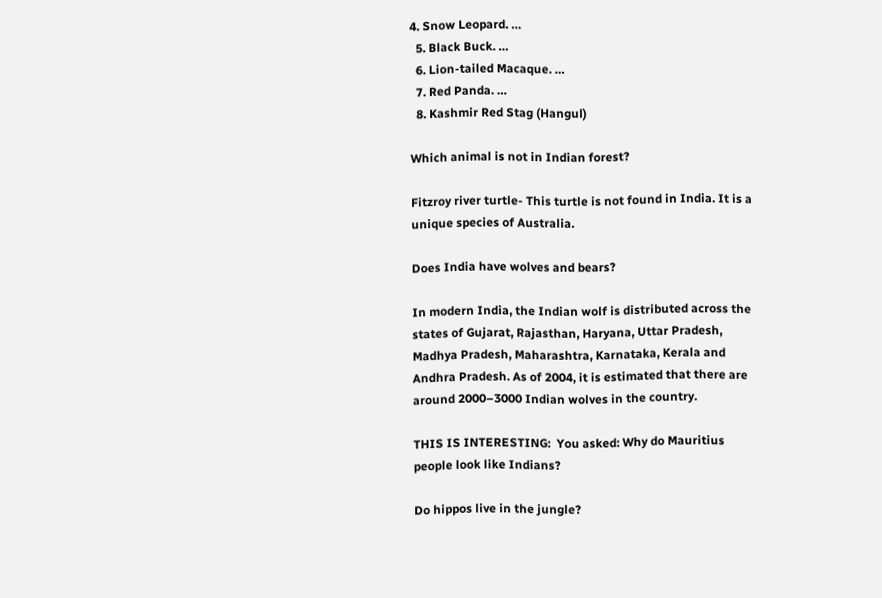4. Snow Leopard. …
  5. Black Buck. …
  6. Lion-tailed Macaque. …
  7. Red Panda. …
  8. Kashmir Red Stag (Hangul)

Which animal is not in Indian forest?

Fitzroy river turtle- This turtle is not found in India. It is a unique species of Australia.

Does India have wolves and bears?

In modern India, the Indian wolf is distributed across the states of Gujarat, Rajasthan, Haryana, Uttar Pradesh, Madhya Pradesh, Maharashtra, Karnataka, Kerala and Andhra Pradesh. As of 2004, it is estimated that there are around 2000–3000 Indian wolves in the country.

THIS IS INTERESTING:  You asked: Why do Mauritius people look like Indians?

Do hippos live in the jungle?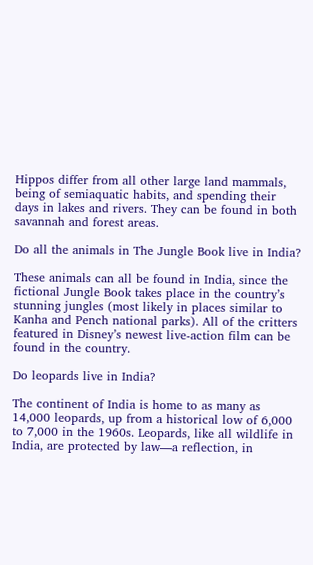Hippos differ from all other large land mammals, being of semiaquatic habits, and spending their days in lakes and rivers. They can be found in both savannah and forest areas.

Do all the animals in The Jungle Book live in India?

These animals can all be found in India, since the fictional Jungle Book takes place in the country’s stunning jungles (most likely in places similar to Kanha and Pench national parks). All of the critters featured in Disney’s newest live-action film can be found in the country.

Do leopards live in India?

The continent of India is home to as many as 14,000 leopards, up from a historical low of 6,000 to 7,000 in the 1960s. Leopards, like all wildlife in India, are protected by law—a reflection, in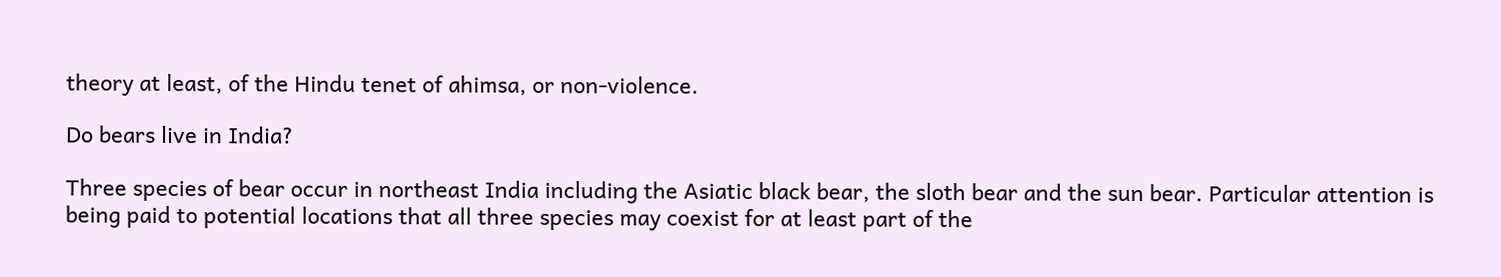theory at least, of the Hindu tenet of ahimsa, or non-violence.

Do bears live in India?

Three species of bear occur in northeast India including the Asiatic black bear, the sloth bear and the sun bear. Particular attention is being paid to potential locations that all three species may coexist for at least part of the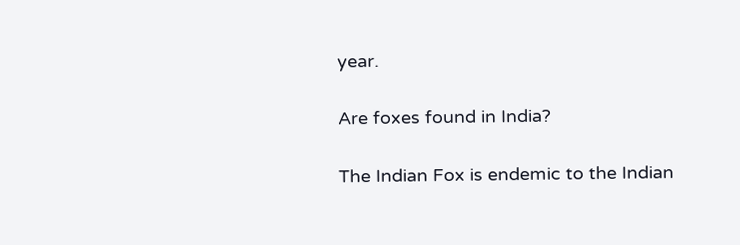year.

Are foxes found in India?

The Indian Fox is endemic to the Indian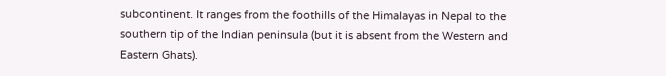subcontinent. It ranges from the foothills of the Himalayas in Nepal to the southern tip of the Indian peninsula (but it is absent from the Western and Eastern Ghats).